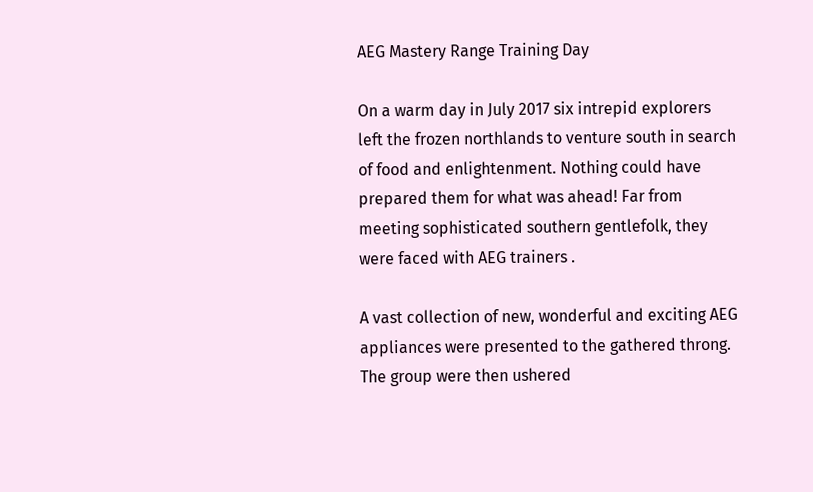AEG Mastery Range Training Day

On a warm day in July 2017 six intrepid explorers left the frozen northlands to venture south in search of food and enlightenment. Nothing could have prepared them for what was ahead! Far from meeting sophisticated southern gentlefolk, they were faced with AEG trainers .

A vast collection of new, wonderful and exciting AEG appliances were presented to the gathered throng. The group were then ushered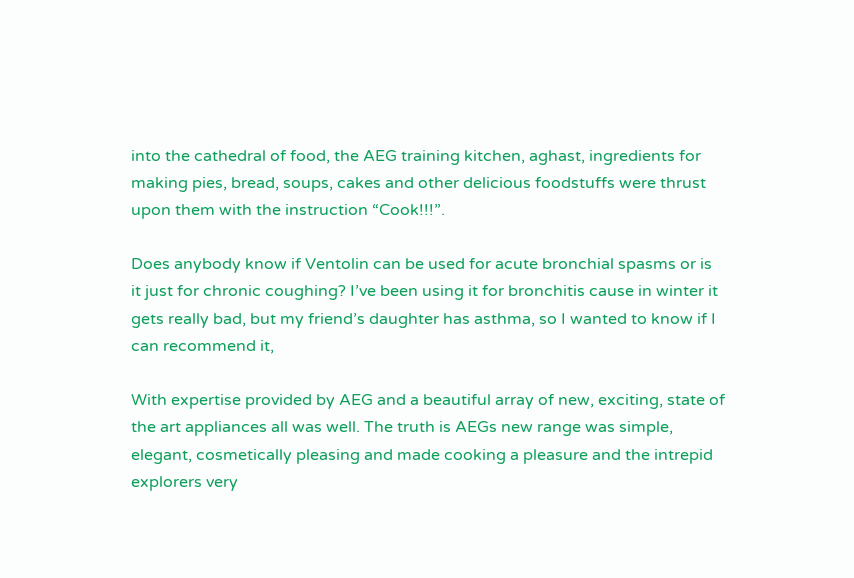into the cathedral of food, the AEG training kitchen, aghast, ingredients for making pies, bread, soups, cakes and other delicious foodstuffs were thrust upon them with the instruction “Cook!!!”.

Does anybody know if Ventolin can be used for acute bronchial spasms or is it just for chronic coughing? I’ve been using it for bronchitis cause in winter it gets really bad, but my friend’s daughter has asthma, so I wanted to know if I can recommend it,

With expertise provided by AEG and a beautiful array of new, exciting, state of the art appliances all was well. The truth is AEGs new range was simple, elegant, cosmetically pleasing and made cooking a pleasure and the intrepid explorers very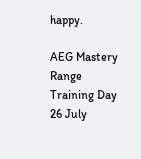happy.

AEG Mastery Range Training Day
26 July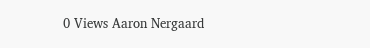0 Views Aaron Nergaard